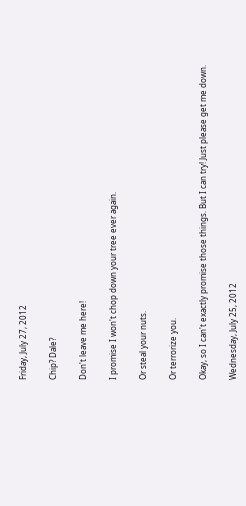Friday, July 27, 2012

Chip? Dale?

Don't leave me here!

I promise I won't chop down your tree ever again.

Or steal your nuts.

Or terrorize you.

Okay, so I can't exactly promise those things. But I can try! Just please get me down.

Wednesday, July 25, 2012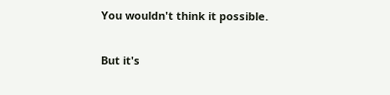You wouldn't think it possible.

But it's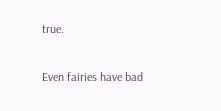true.

Even fairies have bad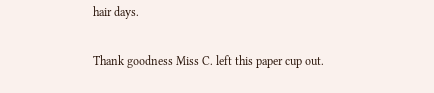hair days.

Thank goodness Miss C. left this paper cup out.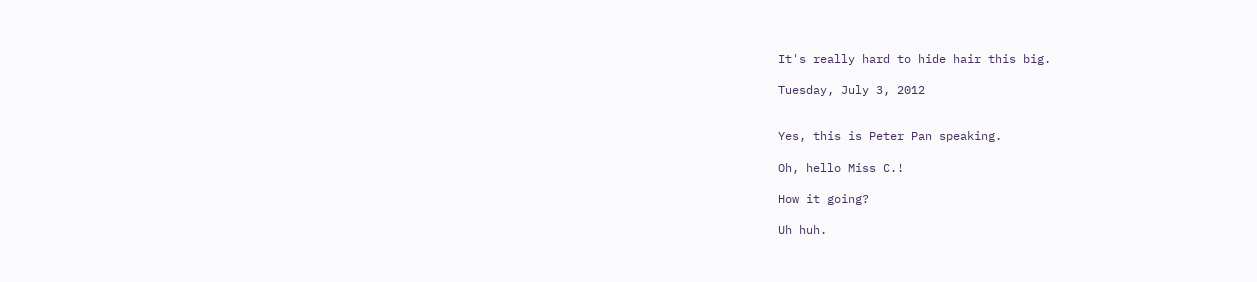It's really hard to hide hair this big.

Tuesday, July 3, 2012


Yes, this is Peter Pan speaking.

Oh, hello Miss C.!

How it going?

Uh huh.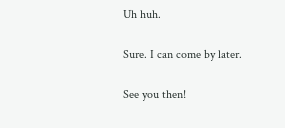Uh huh.

Sure. I can come by later.

See you then!